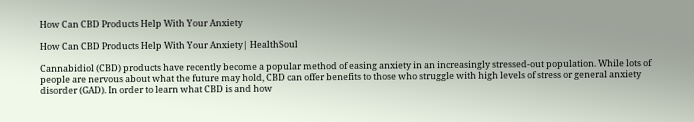How Can CBD Products Help With Your Anxiety

How Can CBD Products Help With Your Anxiety| HealthSoul

Cannabidiol (CBD) products have recently become a popular method of easing anxiety in an increasingly stressed-out population. While lots of people are nervous about what the future may hold, CBD can offer benefits to those who struggle with high levels of stress or general anxiety disorder (GAD). In order to learn what CBD is and how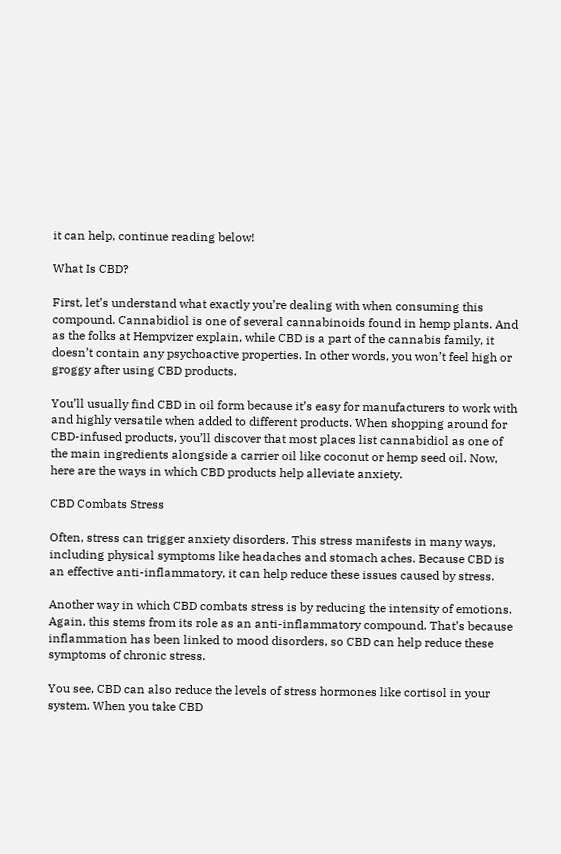it can help, continue reading below!

What Is CBD?

First, let’s understand what exactly you’re dealing with when consuming this compound. Cannabidiol is one of several cannabinoids found in hemp plants. And as the folks at Hempvizer explain, while CBD is a part of the cannabis family, it doesn’t contain any psychoactive properties. In other words, you won’t feel high or groggy after using CBD products.

You’ll usually find CBD in oil form because it’s easy for manufacturers to work with and highly versatile when added to different products. When shopping around for CBD-infused products, you’ll discover that most places list cannabidiol as one of the main ingredients alongside a carrier oil like coconut or hemp seed oil. Now, here are the ways in which CBD products help alleviate anxiety.

CBD Combats Stress

Often, stress can trigger anxiety disorders. This stress manifests in many ways, including physical symptoms like headaches and stomach aches. Because CBD is an effective anti-inflammatory, it can help reduce these issues caused by stress.

Another way in which CBD combats stress is by reducing the intensity of emotions. Again, this stems from its role as an anti-inflammatory compound. That’s because inflammation has been linked to mood disorders, so CBD can help reduce these symptoms of chronic stress.

You see, CBD can also reduce the levels of stress hormones like cortisol in your system. When you take CBD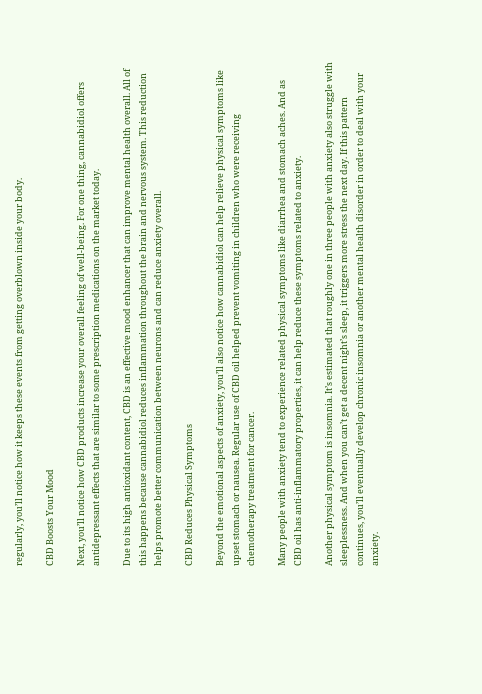regularly, you’ll notice how it keeps these events from getting overblown inside your body.

CBD Boosts Your Mood

Next, you’ll notice how CBD products increase your overall feeling of well-being. For one thing, cannabidiol offers antidepressant effects that are similar to some prescription medications on the market today.

Due to its high antioxidant content, CBD is an effective mood enhancer that can improve mental health overall. All of this happens because cannabidiol reduces inflammation throughout the brain and nervous system. This reduction helps promote better communication between neurons and can reduce anxiety overall.

CBD Reduces Physical Symptoms

Beyond the emotional aspects of anxiety, you’ll also notice how cannabidiol can help relieve physical symptoms like upset stomach or nausea. Regular use of CBD oil helped prevent vomiting in children who were receiving chemotherapy treatment for cancer.

Many people with anxiety tend to experience related physical symptoms like diarrhea and stomach aches. And as CBD oil has anti-inflammatory properties, it can help reduce these symptoms related to anxiety.

Another physical symptom is insomnia. It’s estimated that roughly one in three people with anxiety also struggle with sleeplessness. And when you can’t get a decent night’s sleep, it triggers more stress the next day. If this pattern continues, you’ll eventually develop chronic insomnia or another mental health disorder in order to deal with your anxiety.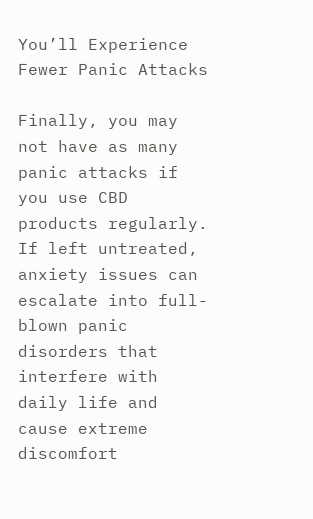You’ll Experience Fewer Panic Attacks

Finally, you may not have as many panic attacks if you use CBD products regularly. If left untreated, anxiety issues can escalate into full-blown panic disorders that interfere with daily life and cause extreme discomfort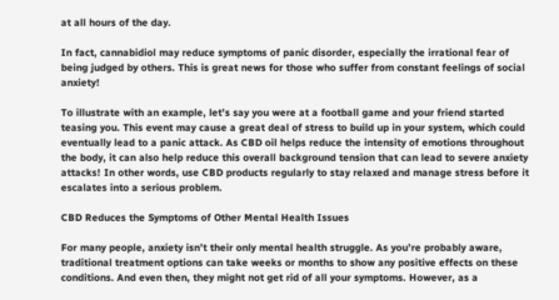at all hours of the day.

In fact, cannabidiol may reduce symptoms of panic disorder, especially the irrational fear of being judged by others. This is great news for those who suffer from constant feelings of social anxiety!

To illustrate with an example, let’s say you were at a football game and your friend started teasing you. This event may cause a great deal of stress to build up in your system, which could eventually lead to a panic attack. As CBD oil helps reduce the intensity of emotions throughout the body, it can also help reduce this overall background tension that can lead to severe anxiety attacks! In other words, use CBD products regularly to stay relaxed and manage stress before it escalates into a serious problem.

CBD Reduces the Symptoms of Other Mental Health Issues

For many people, anxiety isn’t their only mental health struggle. As you’re probably aware, traditional treatment options can take weeks or months to show any positive effects on these conditions. And even then, they might not get rid of all your symptoms. However, as a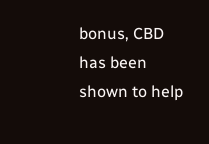bonus, CBD has been shown to help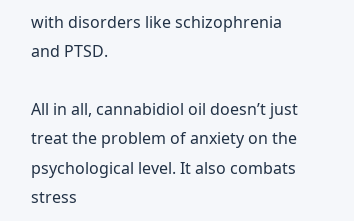with disorders like schizophrenia and PTSD.

All in all, cannabidiol oil doesn’t just treat the problem of anxiety on the psychological level. It also combats stress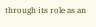through its role as an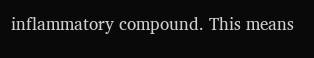inflammatory compound. This means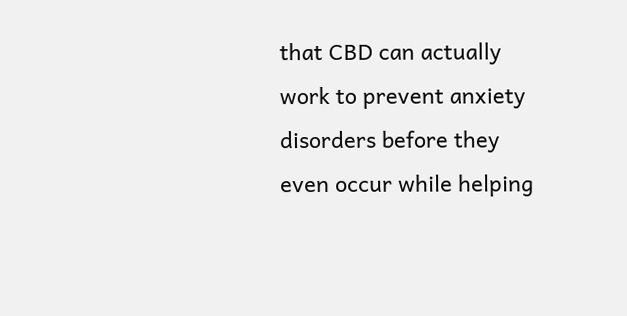that CBD can actually work to prevent anxiety disorders before they even occur while helping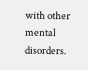with other mental disorders.